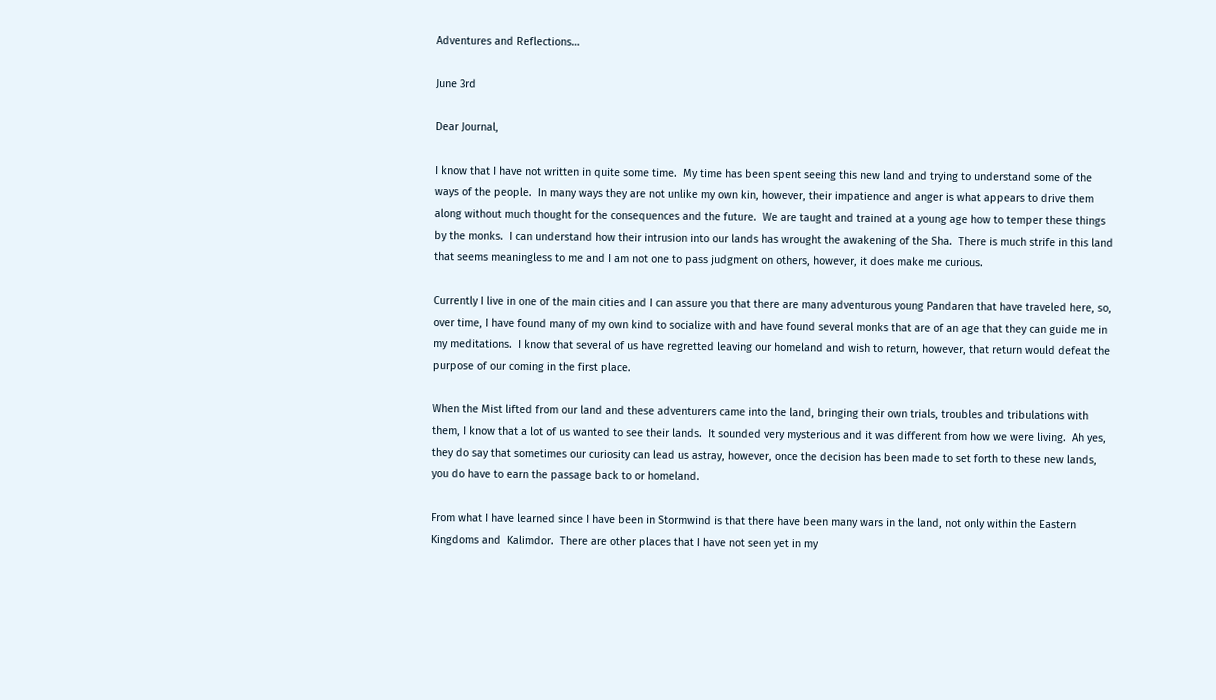Adventures and Reflections…

June 3rd

Dear Journal,

I know that I have not written in quite some time.  My time has been spent seeing this new land and trying to understand some of the ways of the people.  In many ways they are not unlike my own kin, however, their impatience and anger is what appears to drive them along without much thought for the consequences and the future.  We are taught and trained at a young age how to temper these things by the monks.  I can understand how their intrusion into our lands has wrought the awakening of the Sha.  There is much strife in this land that seems meaningless to me and I am not one to pass judgment on others, however, it does make me curious.

Currently I live in one of the main cities and I can assure you that there are many adventurous young Pandaren that have traveled here, so, over time, I have found many of my own kind to socialize with and have found several monks that are of an age that they can guide me in my meditations.  I know that several of us have regretted leaving our homeland and wish to return, however, that return would defeat the purpose of our coming in the first place.

When the Mist lifted from our land and these adventurers came into the land, bringing their own trials, troubles and tribulations with them, I know that a lot of us wanted to see their lands.  It sounded very mysterious and it was different from how we were living.  Ah yes, they do say that sometimes our curiosity can lead us astray, however, once the decision has been made to set forth to these new lands, you do have to earn the passage back to or homeland.

From what I have learned since I have been in Stormwind is that there have been many wars in the land, not only within the Eastern Kingdoms and  Kalimdor.  There are other places that I have not seen yet in my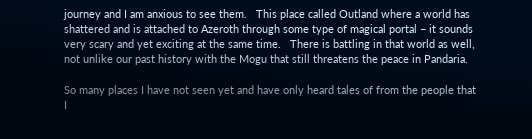journey and I am anxious to see them.   This place called Outland where a world has shattered and is attached to Azeroth through some type of magical portal – it sounds very scary and yet exciting at the same time.   There is battling in that world as well, not unlike our past history with the Mogu that still threatens the peace in Pandaria.

So many places I have not seen yet and have only heard tales of from the people that I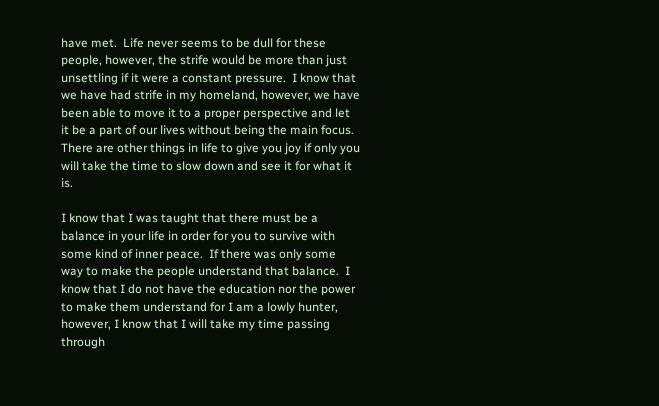have met.  Life never seems to be dull for these people, however, the strife would be more than just unsettling if it were a constant pressure.  I know that we have had strife in my homeland, however, we have been able to move it to a proper perspective and let it be a part of our lives without being the main focus.  There are other things in life to give you joy if only you will take the time to slow down and see it for what it is.

I know that I was taught that there must be a balance in your life in order for you to survive with some kind of inner peace.  If there was only some way to make the people understand that balance.  I know that I do not have the education nor the power to make them understand for I am a lowly hunter, however, I know that I will take my time passing through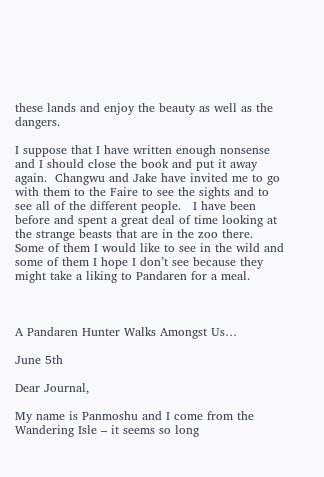these lands and enjoy the beauty as well as the dangers.

I suppose that I have written enough nonsense and I should close the book and put it away again.  Changwu and Jake have invited me to go with them to the Faire to see the sights and to see all of the different people.   I have been before and spent a great deal of time looking at the strange beasts that are in the zoo there.   Some of them I would like to see in the wild and some of them I hope I don’t see because they might take a liking to Pandaren for a meal.



A Pandaren Hunter Walks Amongst Us…

June 5th

Dear Journal,

My name is Panmoshu and I come from the Wandering Isle – it seems so long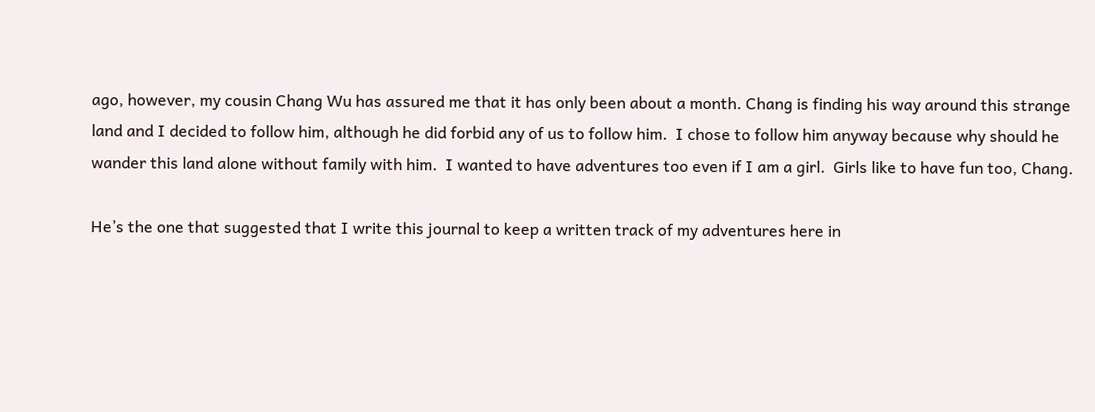ago, however, my cousin Chang Wu has assured me that it has only been about a month. Chang is finding his way around this strange land and I decided to follow him, although he did forbid any of us to follow him.  I chose to follow him anyway because why should he wander this land alone without family with him.  I wanted to have adventures too even if I am a girl.  Girls like to have fun too, Chang.

He’s the one that suggested that I write this journal to keep a written track of my adventures here in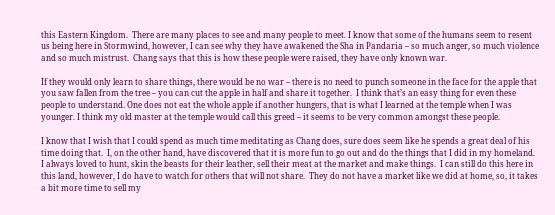this Eastern Kingdom.  There are many places to see and many people to meet. I know that some of the humans seem to resent us being here in Stormwind, however, I can see why they have awakened the Sha in Pandaria – so much anger, so much violence and so much mistrust.  Chang says that this is how these people were raised, they have only known war.

If they would only learn to share things, there would be no war – there is no need to punch someone in the face for the apple that you saw fallen from the tree – you can cut the apple in half and share it together.  I think that’s an easy thing for even these people to understand. One does not eat the whole apple if another hungers, that is what I learned at the temple when I was younger. I think my old master at the temple would call this greed – it seems to be very common amongst these people.

I know that I wish that I could spend as much time meditating as Chang does, sure does seem like he spends a great deal of his time doing that.  I, on the other hand, have discovered that it is more fun to go out and do the things that I did in my homeland.  I always loved to hunt, skin the beasts for their leather, sell their meat at the market and make things.  I can still do this here in this land, however, I do have to watch for others that will not share.  They do not have a market like we did at home, so, it takes a bit more time to sell my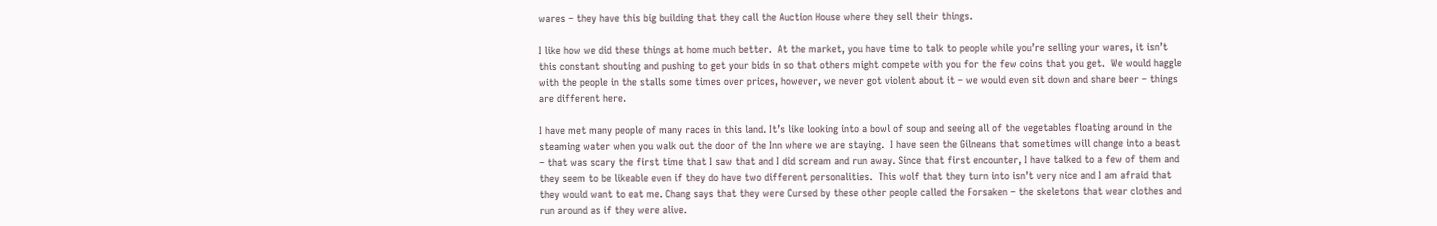wares – they have this big building that they call the Auction House where they sell their things.

I like how we did these things at home much better.  At the market, you have time to talk to people while you’re selling your wares, it isn’t this constant shouting and pushing to get your bids in so that others might compete with you for the few coins that you get.  We would haggle with the people in the stalls some times over prices, however, we never got violent about it – we would even sit down and share beer – things are different here.

I have met many people of many races in this land. It’s like looking into a bowl of soup and seeing all of the vegetables floating around in the steaming water when you walk out the door of the Inn where we are staying.  I have seen the Gilneans that sometimes will change into a beast – that was scary the first time that I saw that and I did scream and run away. Since that first encounter, I have talked to a few of them and they seem to be likeable even if they do have two different personalities.  This wolf that they turn into isn’t very nice and I am afraid that they would want to eat me. Chang says that they were Cursed by these other people called the Forsaken – the skeletons that wear clothes and run around as if they were alive.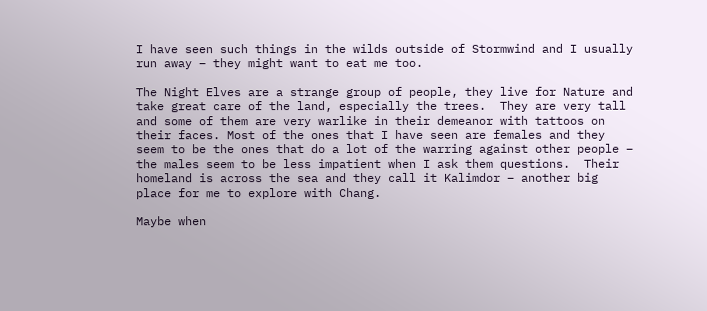I have seen such things in the wilds outside of Stormwind and I usually run away – they might want to eat me too.

The Night Elves are a strange group of people, they live for Nature and take great care of the land, especially the trees.  They are very tall and some of them are very warlike in their demeanor with tattoos on their faces. Most of the ones that I have seen are females and they seem to be the ones that do a lot of the warring against other people – the males seem to be less impatient when I ask them questions.  Their homeland is across the sea and they call it Kalimdor – another big place for me to explore with Chang.

Maybe when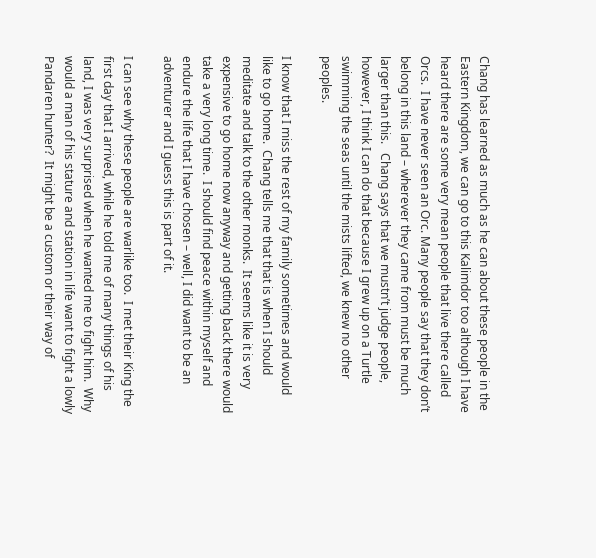Chang has learned as much as he can about these people in the Eastern Kingdom, we can go to this Kalimdor too although I have heard there are some very mean people that live there called Orcs.  I have never seen an Orc. Many people say that they don’t belong in this land – wherever they came from must be much larger than this.   Chang says that we mustn’t judge people, however, I think I can do that because I grew up on a Turtle swimming the seas until the mists lifted, we knew no other peoples.

I know that I miss the rest of my family sometimes and would like to go home.  Chang tells me that that is when I should meditate and talk to the other monks.  It seems like it is very expensive to go home now anyway and getting back there would take a very long time.  I should find peace within myself and endure the life that I have chosen – well, I did want to be an adventurer and I guess this is part of it.

I can see why these people are warlike too.  I met their King the first day that I arrived, while he told me of many things of his land, I was very surprised when he wanted me to fight him.  Why would a man of his stature and station in life want to fight a lowly Pandaren hunter?  It might be a custom or their way of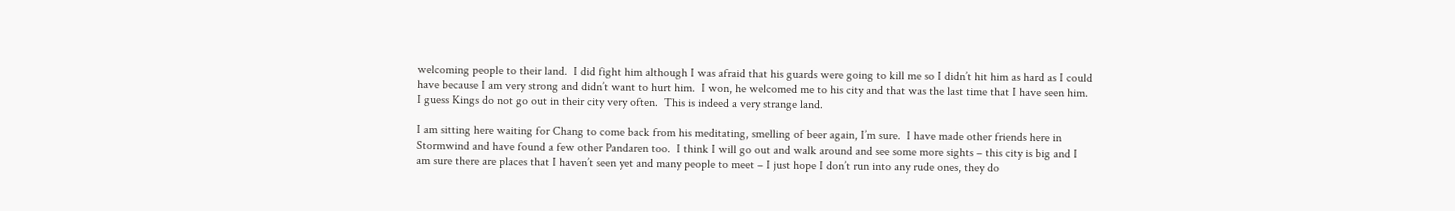welcoming people to their land.  I did fight him although I was afraid that his guards were going to kill me so I didn’t hit him as hard as I could have because I am very strong and didn’t want to hurt him.  I won, he welcomed me to his city and that was the last time that I have seen him.  I guess Kings do not go out in their city very often.  This is indeed a very strange land.

I am sitting here waiting for Chang to come back from his meditating, smelling of beer again, I’m sure.  I have made other friends here in Stormwind and have found a few other Pandaren too.  I think I will go out and walk around and see some more sights – this city is big and I am sure there are places that I haven’t seen yet and many people to meet – I just hope I don’t run into any rude ones, they do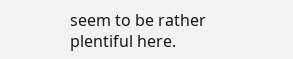seem to be rather plentiful here.